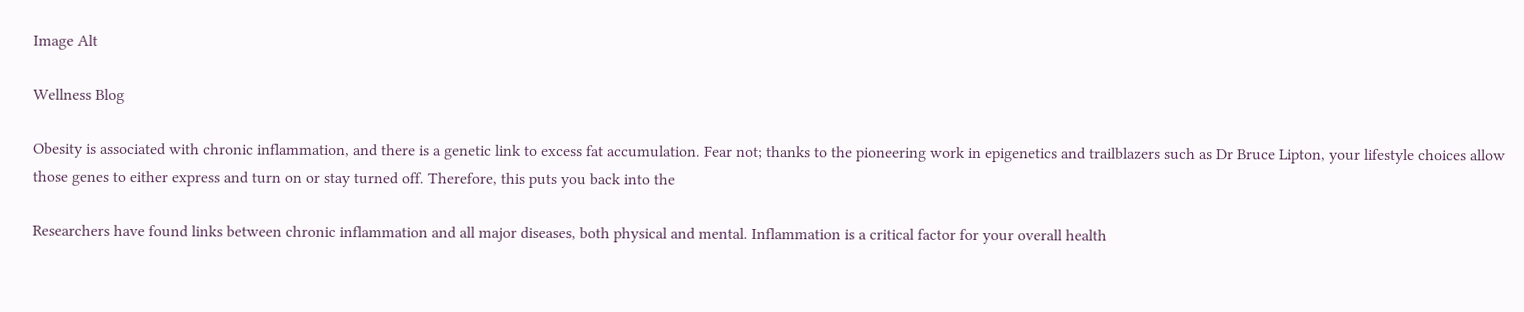Image Alt

Wellness Blog

Obesity is associated with chronic inflammation, and there is a genetic link to excess fat accumulation. Fear not; thanks to the pioneering work in epigenetics and trailblazers such as Dr Bruce Lipton, your lifestyle choices allow those genes to either express and turn on or stay turned off. Therefore, this puts you back into the

Researchers have found links between chronic inflammation and all major diseases, both physical and mental. Inflammation is a critical factor for your overall health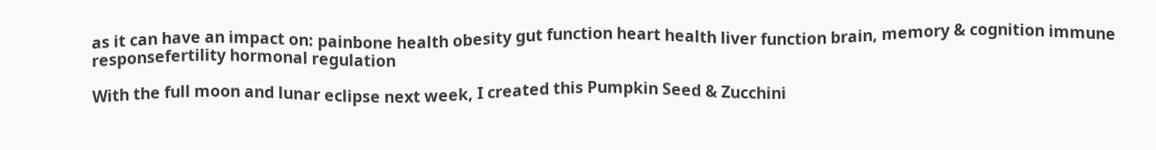as it can have an impact on: painbone health obesity gut function heart health liver function brain, memory & cognition immune responsefertility hormonal regulation

With the full moon and lunar eclipse next week, I created this Pumpkin Seed & Zucchini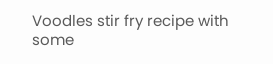Voodles stir fry recipe with some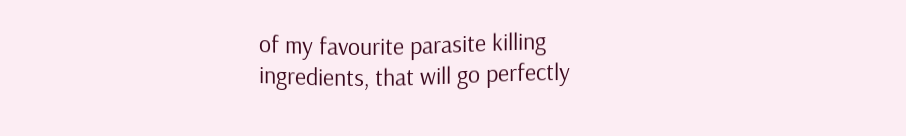of my favourite parasite killing ingredients, that will go perfectly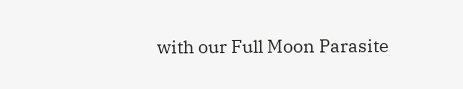with our Full Moon Parasite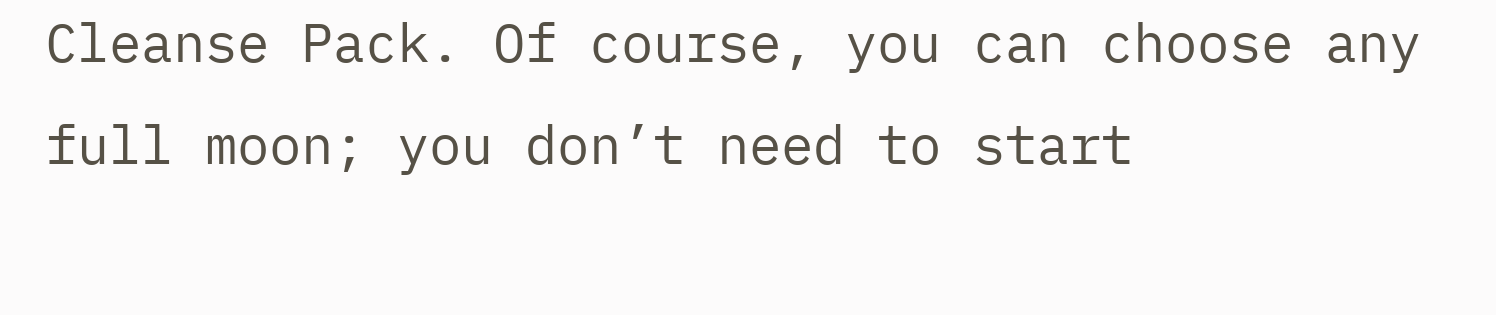Cleanse Pack. Of course, you can choose any full moon; you don’t need to start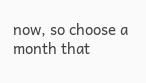now, so choose a month that